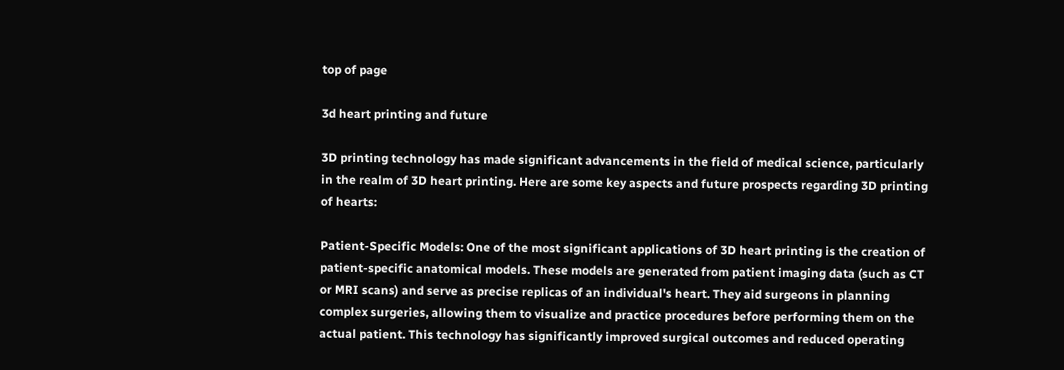top of page

3d heart printing and future

3D printing technology has made significant advancements in the field of medical science, particularly in the realm of 3D heart printing. Here are some key aspects and future prospects regarding 3D printing of hearts:

Patient-Specific Models: One of the most significant applications of 3D heart printing is the creation of patient-specific anatomical models. These models are generated from patient imaging data (such as CT or MRI scans) and serve as precise replicas of an individual's heart. They aid surgeons in planning complex surgeries, allowing them to visualize and practice procedures before performing them on the actual patient. This technology has significantly improved surgical outcomes and reduced operating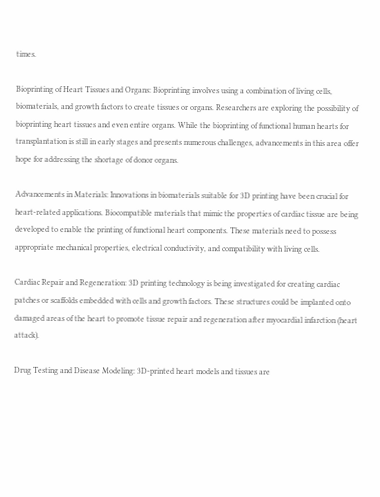times.

Bioprinting of Heart Tissues and Organs: Bioprinting involves using a combination of living cells, biomaterials, and growth factors to create tissues or organs. Researchers are exploring the possibility of bioprinting heart tissues and even entire organs. While the bioprinting of functional human hearts for transplantation is still in early stages and presents numerous challenges, advancements in this area offer hope for addressing the shortage of donor organs.

Advancements in Materials: Innovations in biomaterials suitable for 3D printing have been crucial for heart-related applications. Biocompatible materials that mimic the properties of cardiac tissue are being developed to enable the printing of functional heart components. These materials need to possess appropriate mechanical properties, electrical conductivity, and compatibility with living cells.

Cardiac Repair and Regeneration: 3D printing technology is being investigated for creating cardiac patches or scaffolds embedded with cells and growth factors. These structures could be implanted onto damaged areas of the heart to promote tissue repair and regeneration after myocardial infarction (heart attack).

Drug Testing and Disease Modeling: 3D-printed heart models and tissues are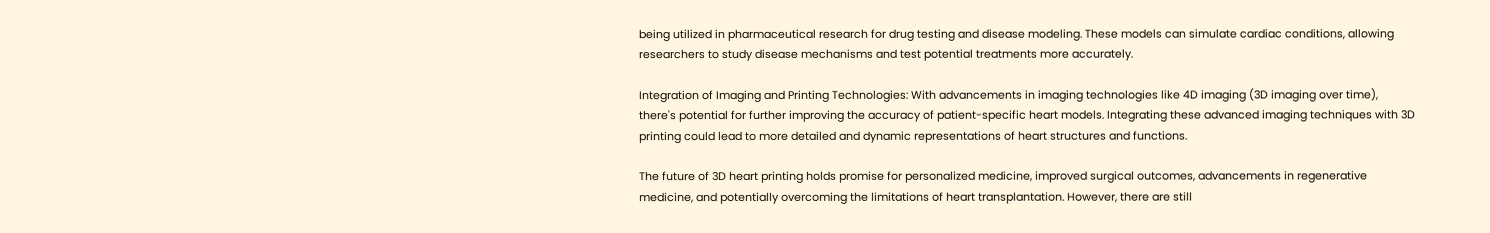being utilized in pharmaceutical research for drug testing and disease modeling. These models can simulate cardiac conditions, allowing researchers to study disease mechanisms and test potential treatments more accurately.

Integration of Imaging and Printing Technologies: With advancements in imaging technologies like 4D imaging (3D imaging over time), there's potential for further improving the accuracy of patient-specific heart models. Integrating these advanced imaging techniques with 3D printing could lead to more detailed and dynamic representations of heart structures and functions.

The future of 3D heart printing holds promise for personalized medicine, improved surgical outcomes, advancements in regenerative medicine, and potentially overcoming the limitations of heart transplantation. However, there are still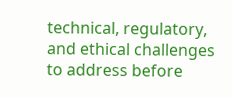technical, regulatory, and ethical challenges to address before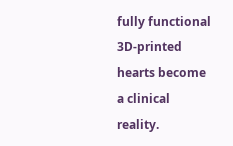fully functional 3D-printed hearts become a clinical reality.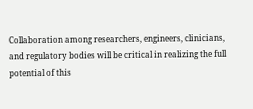Collaboration among researchers, engineers, clinicians, and regulatory bodies will be critical in realizing the full potential of this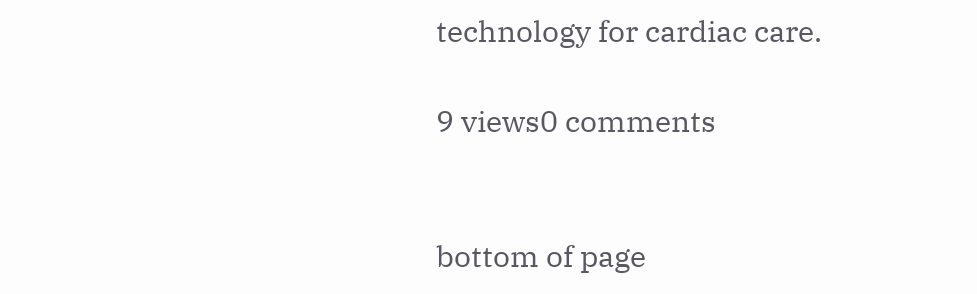technology for cardiac care.

9 views0 comments


bottom of page